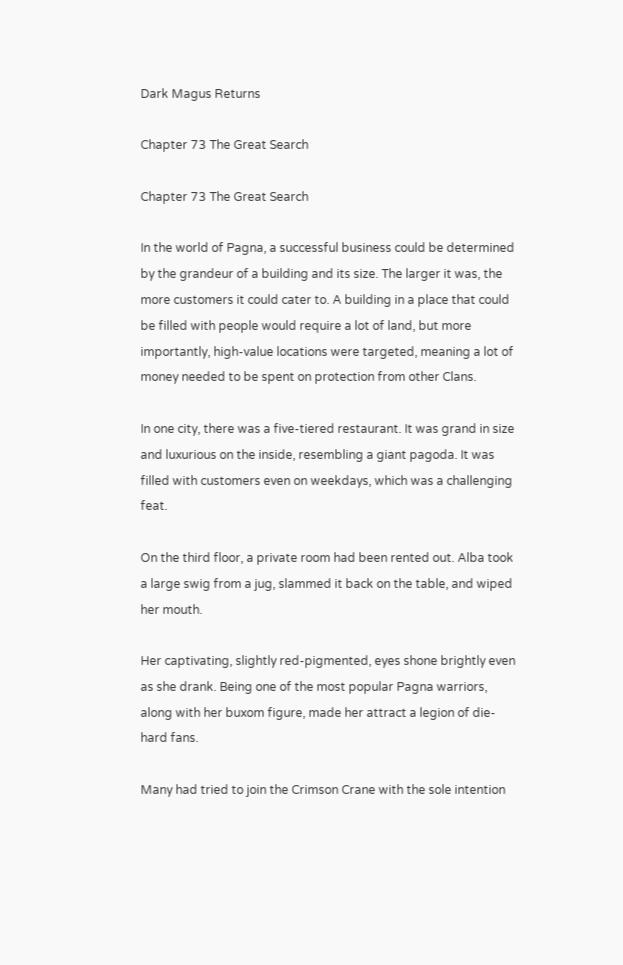Dark Magus Returns

Chapter 73 The Great Search

Chapter 73 The Great Search

In the world of Pagna, a successful business could be determined by the grandeur of a building and its size. The larger it was, the more customers it could cater to. A building in a place that could be filled with people would require a lot of land, but more importantly, high-value locations were targeted, meaning a lot of money needed to be spent on protection from other Clans.

In one city, there was a five-tiered restaurant. It was grand in size and luxurious on the inside, resembling a giant pagoda. It was filled with customers even on weekdays, which was a challenging feat.

On the third floor, a private room had been rented out. Alba took a large swig from a jug, slammed it back on the table, and wiped her mouth.

Her captivating, slightly red-pigmented, eyes shone brightly even as she drank. Being one of the most popular Pagna warriors, along with her buxom figure, made her attract a legion of die-hard fans.

Many had tried to join the Crimson Crane with the sole intention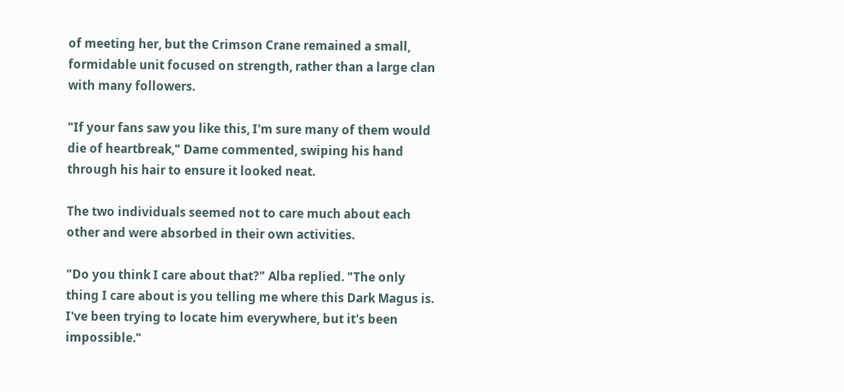of meeting her, but the Crimson Crane remained a small, formidable unit focused on strength, rather than a large clan with many followers.

"If your fans saw you like this, I'm sure many of them would die of heartbreak," Dame commented, swiping his hand through his hair to ensure it looked neat.

The two individuals seemed not to care much about each other and were absorbed in their own activities.

"Do you think I care about that?" Alba replied. "The only thing I care about is you telling me where this Dark Magus is. I've been trying to locate him everywhere, but it's been impossible."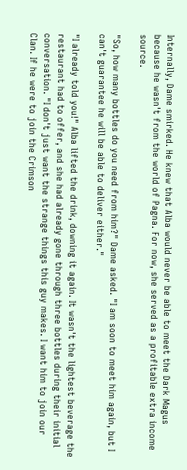Internally, Dame smirked. He knew that Alba would never be able to meet the Dark Magus because he wasn't from the world of Pagna. For now, she served as a profitable extra income source.

"So, how many bottles do you need from him?" Dame asked. "I am soon to meet him again, but I can't guarantee he will be able to deliver either."

"I already told you!" Alba lifted the drink, downing it again. It wasn't the lightest beverage the restaurant had to offer, and she had already gone through three bottles during their initial conversation. "I don't just want the strange things this guy makes. I want him to join our Clan. If he were to join the Crimson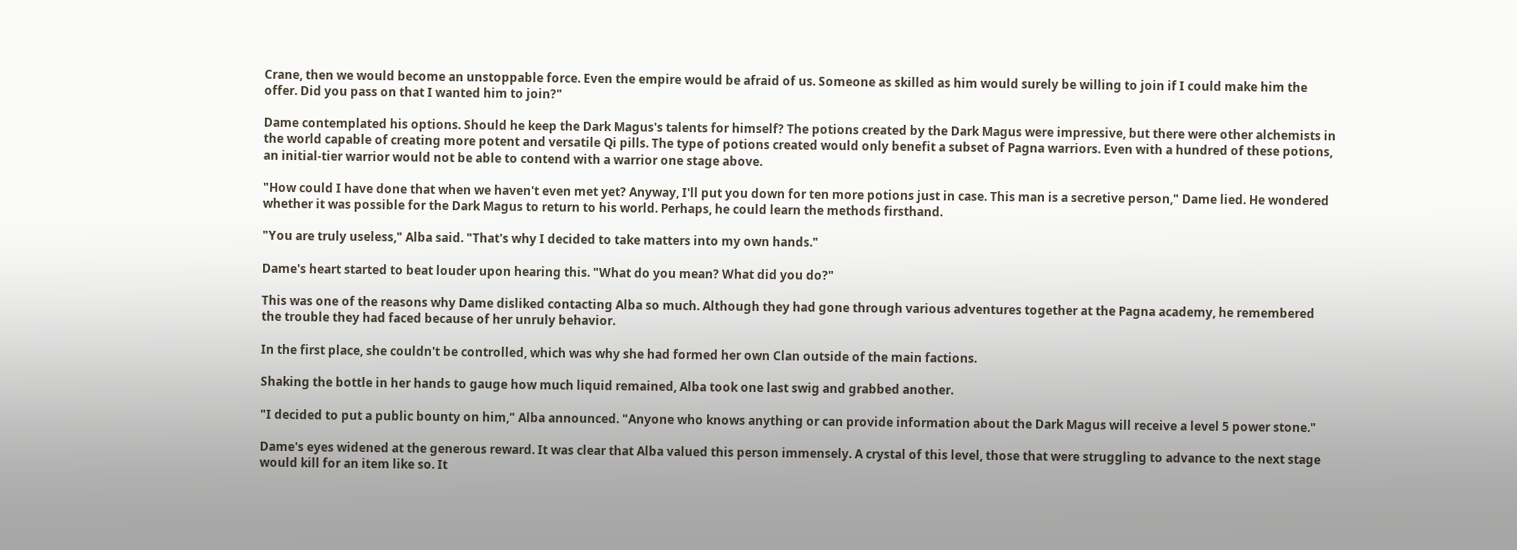Crane, then we would become an unstoppable force. Even the empire would be afraid of us. Someone as skilled as him would surely be willing to join if I could make him the offer. Did you pass on that I wanted him to join?"

Dame contemplated his options. Should he keep the Dark Magus's talents for himself? The potions created by the Dark Magus were impressive, but there were other alchemists in the world capable of creating more potent and versatile Qi pills. The type of potions created would only benefit a subset of Pagna warriors. Even with a hundred of these potions, an initial-tier warrior would not be able to contend with a warrior one stage above.

"How could I have done that when we haven't even met yet? Anyway, I'll put you down for ten more potions just in case. This man is a secretive person," Dame lied. He wondered whether it was possible for the Dark Magus to return to his world. Perhaps, he could learn the methods firsthand.

"You are truly useless," Alba said. "That's why I decided to take matters into my own hands."

Dame's heart started to beat louder upon hearing this. "What do you mean? What did you do?"

This was one of the reasons why Dame disliked contacting Alba so much. Although they had gone through various adventures together at the Pagna academy, he remembered the trouble they had faced because of her unruly behavior.

In the first place, she couldn't be controlled, which was why she had formed her own Clan outside of the main factions.

Shaking the bottle in her hands to gauge how much liquid remained, Alba took one last swig and grabbed another.

"I decided to put a public bounty on him," Alba announced. "Anyone who knows anything or can provide information about the Dark Magus will receive a level 5 power stone."

Dame's eyes widened at the generous reward. It was clear that Alba valued this person immensely. A crystal of this level, those that were struggling to advance to the next stage would kill for an item like so. It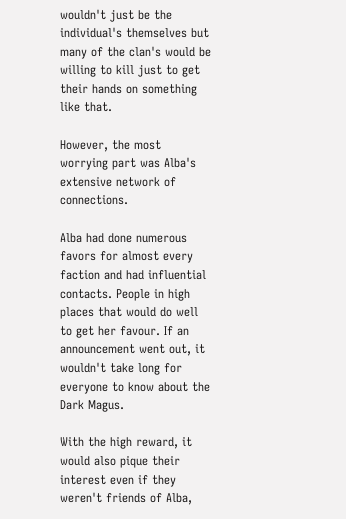wouldn't just be the individual's themselves but many of the clan's would be willing to kill just to get their hands on something like that.

However, the most worrying part was Alba's extensive network of connections.

Alba had done numerous favors for almost every faction and had influential contacts. People in high places that would do well to get her favour. If an announcement went out, it wouldn't take long for everyone to know about the Dark Magus.

With the high reward, it would also pique their interest even if they weren't friends of Alba,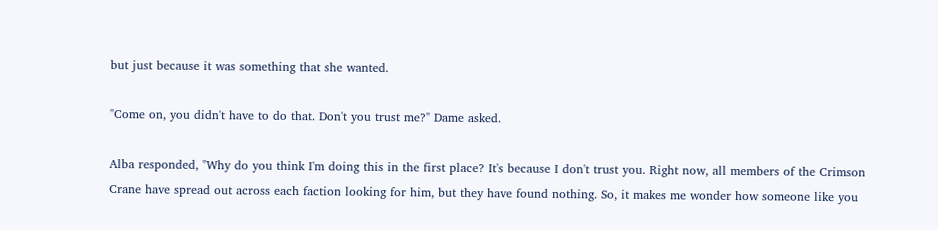but just because it was something that she wanted.

"Come on, you didn't have to do that. Don't you trust me?" Dame asked.

Alba responded, "Why do you think I'm doing this in the first place? It's because I don't trust you. Right now, all members of the Crimson Crane have spread out across each faction looking for him, but they have found nothing. So, it makes me wonder how someone like you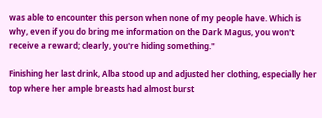was able to encounter this person when none of my people have. Which is why, even if you do bring me information on the Dark Magus, you won't receive a reward; clearly, you're hiding something."

Finishing her last drink, Alba stood up and adjusted her clothing, especially her top where her ample breasts had almost burst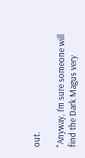out.

"Anyway, I'm sure someone will find the Dark Magus very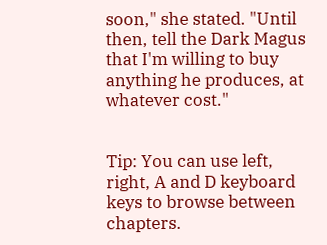soon," she stated. "Until then, tell the Dark Magus that I'm willing to buy anything he produces, at whatever cost."


Tip: You can use left, right, A and D keyboard keys to browse between chapters.